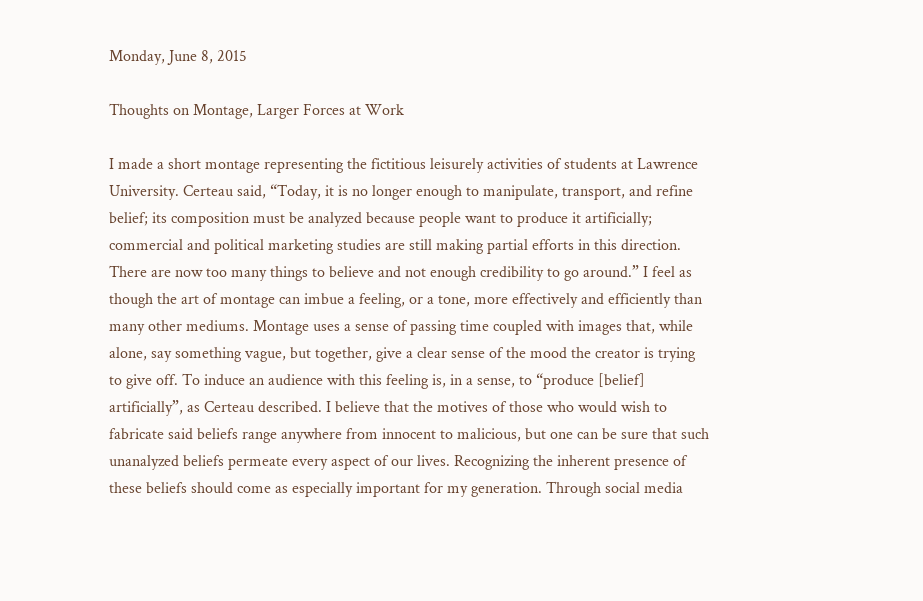Monday, June 8, 2015

Thoughts on Montage, Larger Forces at Work

I made a short montage representing the fictitious leisurely activities of students at Lawrence University. Certeau said, “Today, it is no longer enough to manipulate, transport, and refine belief; its composition must be analyzed because people want to produce it artificially; commercial and political marketing studies are still making partial efforts in this direction. There are now too many things to believe and not enough credibility to go around.” I feel as though the art of montage can imbue a feeling, or a tone, more effectively and efficiently than many other mediums. Montage uses a sense of passing time coupled with images that, while alone, say something vague, but together, give a clear sense of the mood the creator is trying to give off. To induce an audience with this feeling is, in a sense, to “produce [belief] artificially”, as Certeau described. I believe that the motives of those who would wish to fabricate said beliefs range anywhere from innocent to malicious, but one can be sure that such unanalyzed beliefs permeate every aspect of our lives. Recognizing the inherent presence of these beliefs should come as especially important for my generation. Through social media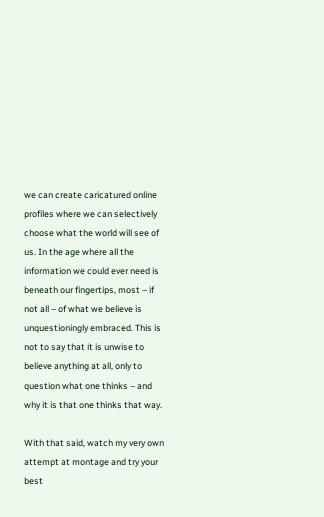we can create caricatured online profiles where we can selectively choose what the world will see of us. In the age where all the information we could ever need is beneath our fingertips, most – if not all – of what we believe is unquestioningly embraced. This is not to say that it is unwise to believe anything at all, only to question what one thinks – and why it is that one thinks that way.

With that said, watch my very own attempt at montage and try your best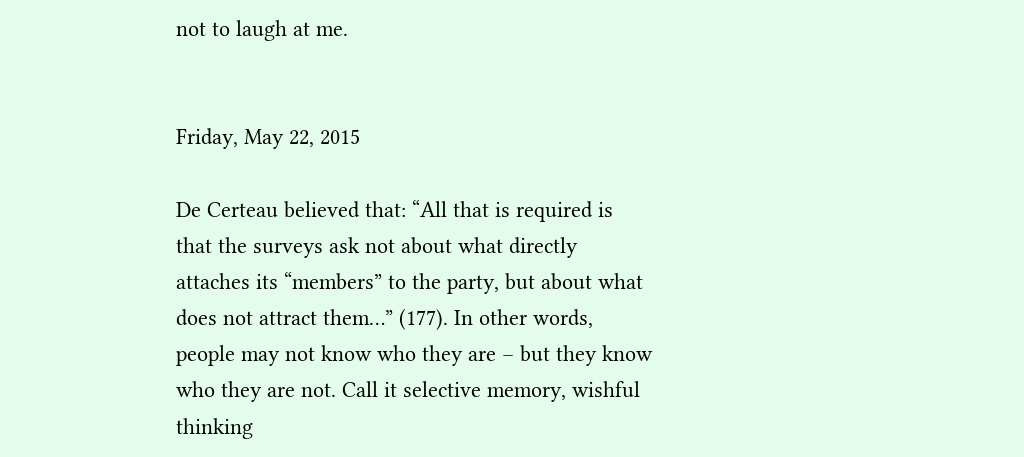not to laugh at me.


Friday, May 22, 2015

De Certeau believed that: “All that is required is that the surveys ask not about what directly attaches its “members” to the party, but about what does not attract them…” (177). In other words, people may not know who they are – but they know who they are not. Call it selective memory, wishful thinking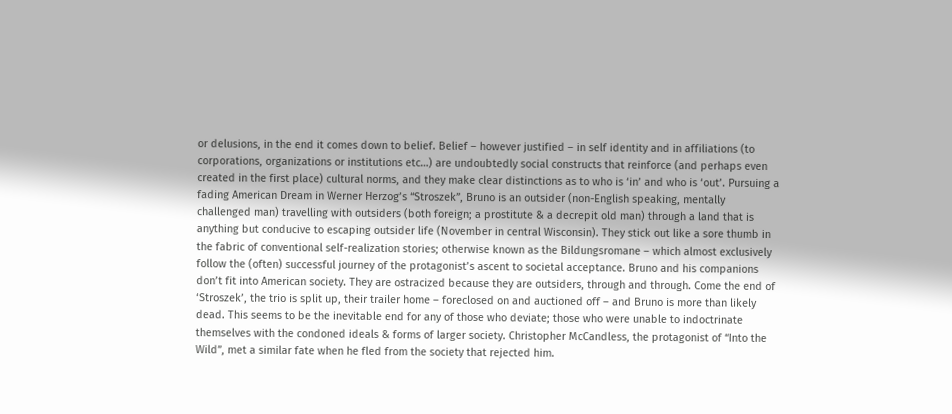or delusions, in the end it comes down to belief. Belief – however justified – in self identity and in affiliations (to corporations, organizations or institutions etc…) are undoubtedly social constructs that reinforce (and perhaps even created in the first place) cultural norms, and they make clear distinctions as to who is ‘in’ and who is ‘out’. Pursuing a fading American Dream in Werner Herzog’s “Stroszek”, Bruno is an outsider (non-English speaking, mentally challenged man) travelling with outsiders (both foreign; a prostitute & a decrepit old man) through a land that is anything but conducive to escaping outsider life (November in central Wisconsin). They stick out like a sore thumb in the fabric of conventional self-realization stories; otherwise known as the Bildungsromane – which almost exclusively follow the (often) successful journey of the protagonist’s ascent to societal acceptance. Bruno and his companions don’t fit into American society. They are ostracized because they are outsiders, through and through. Come the end of ‘Stroszek’, the trio is split up, their trailer home – foreclosed on and auctioned off – and Bruno is more than likely dead. This seems to be the inevitable end for any of those who deviate; those who were unable to indoctrinate themselves with the condoned ideals & forms of larger society. Christopher McCandless, the protagonist of “Into the Wild”, met a similar fate when he fled from the society that rejected him.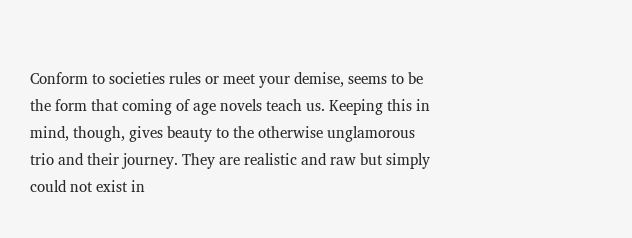Conform to societies rules or meet your demise, seems to be the form that coming of age novels teach us. Keeping this in mind, though, gives beauty to the otherwise unglamorous trio and their journey. They are realistic and raw but simply could not exist in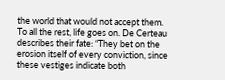the world that would not accept them. To all the rest, life goes on. De Certeau describes their fate: “They bet on the erosion itself of every conviction, since these vestiges indicate both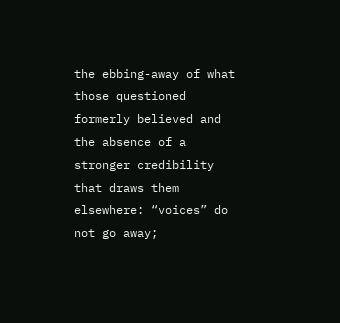the ebbing-away of what those questioned formerly believed and the absence of a stronger credibility that draws them elsewhere: “voices” do not go away;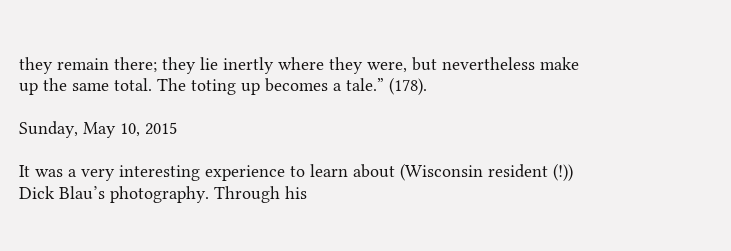they remain there; they lie inertly where they were, but nevertheless make up the same total. The toting up becomes a tale.” (178).

Sunday, May 10, 2015

It was a very interesting experience to learn about (Wisconsin resident (!)) Dick Blau’s photography. Through his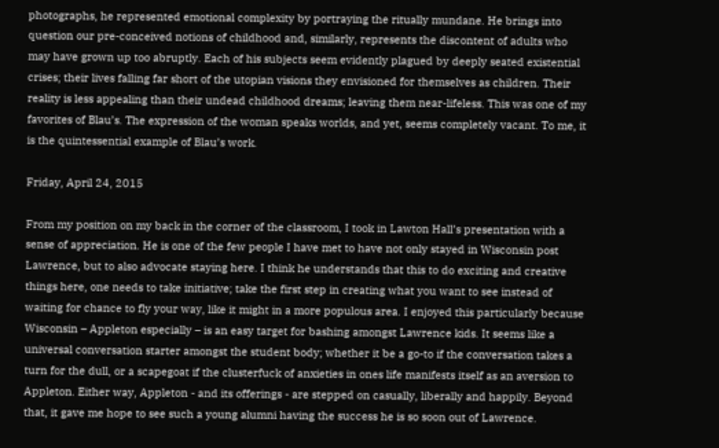photographs, he represented emotional complexity by portraying the ritually mundane. He brings into question our pre-conceived notions of childhood and, similarly, represents the discontent of adults who may have grown up too abruptly. Each of his subjects seem evidently plagued by deeply seated existential crises; their lives falling far short of the utopian visions they envisioned for themselves as children. Their reality is less appealing than their undead childhood dreams; leaving them near-lifeless. This was one of my favorites of Blau’s. The expression of the woman speaks worlds, and yet, seems completely vacant. To me, it is the quintessential example of Blau’s work.

Friday, April 24, 2015

From my position on my back in the corner of the classroom, I took in Lawton Hall’s presentation with a sense of appreciation. He is one of the few people I have met to have not only stayed in Wisconsin post Lawrence, but to also advocate staying here. I think he understands that this to do exciting and creative things here, one needs to take initiative; take the first step in creating what you want to see instead of waiting for chance to fly your way, like it might in a more populous area. I enjoyed this particularly because Wisconsin – Appleton especially – is an easy target for bashing amongst Lawrence kids. It seems like a universal conversation starter amongst the student body; whether it be a go-to if the conversation takes a turn for the dull, or a scapegoat if the clusterfuck of anxieties in ones life manifests itself as an aversion to Appleton. Either way, Appleton - and its offerings - are stepped on casually, liberally and happily. Beyond that, it gave me hope to see such a young alumni having the success he is so soon out of Lawrence.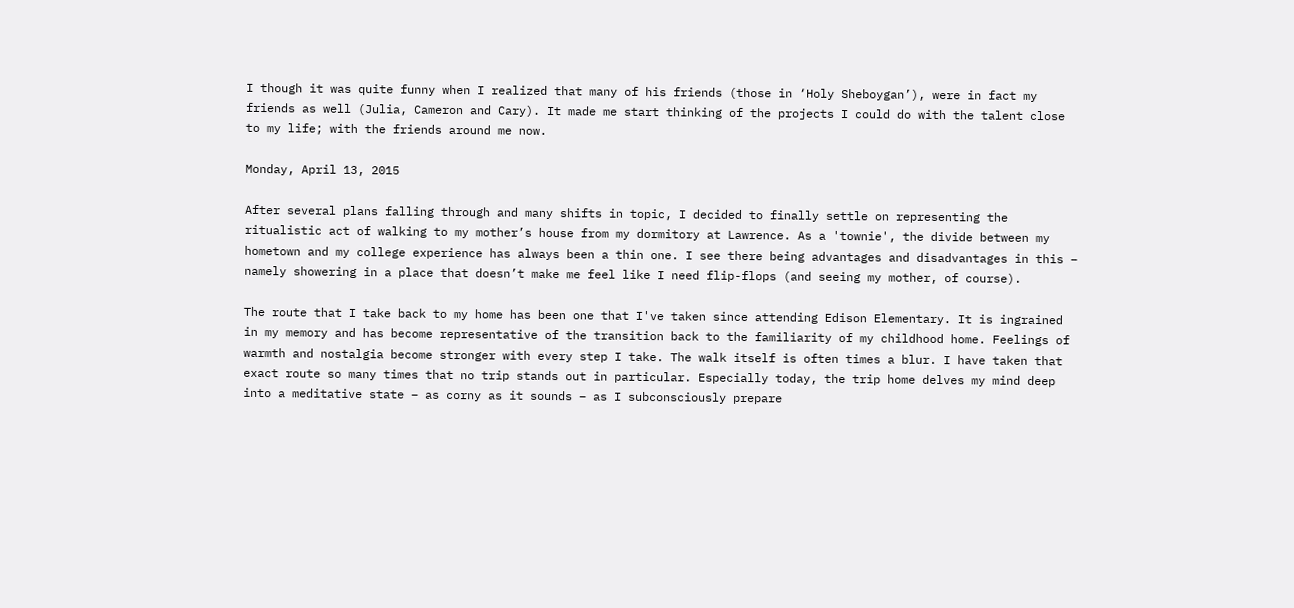I though it was quite funny when I realized that many of his friends (those in ‘Holy Sheboygan’), were in fact my friends as well (Julia, Cameron and Cary). It made me start thinking of the projects I could do with the talent close to my life; with the friends around me now.

Monday, April 13, 2015

After several plans falling through and many shifts in topic, I decided to finally settle on representing the ritualistic act of walking to my mother’s house from my dormitory at Lawrence. As a 'townie', the divide between my hometown and my college experience has always been a thin one. I see there being advantages and disadvantages in this – namely showering in a place that doesn’t make me feel like I need flip-flops (and seeing my mother, of course).

The route that I take back to my home has been one that I've taken since attending Edison Elementary. It is ingrained in my memory and has become representative of the transition back to the familiarity of my childhood home. Feelings of warmth and nostalgia become stronger with every step I take. The walk itself is often times a blur. I have taken that exact route so many times that no trip stands out in particular. Especially today, the trip home delves my mind deep into a meditative state – as corny as it sounds – as I subconsciously prepare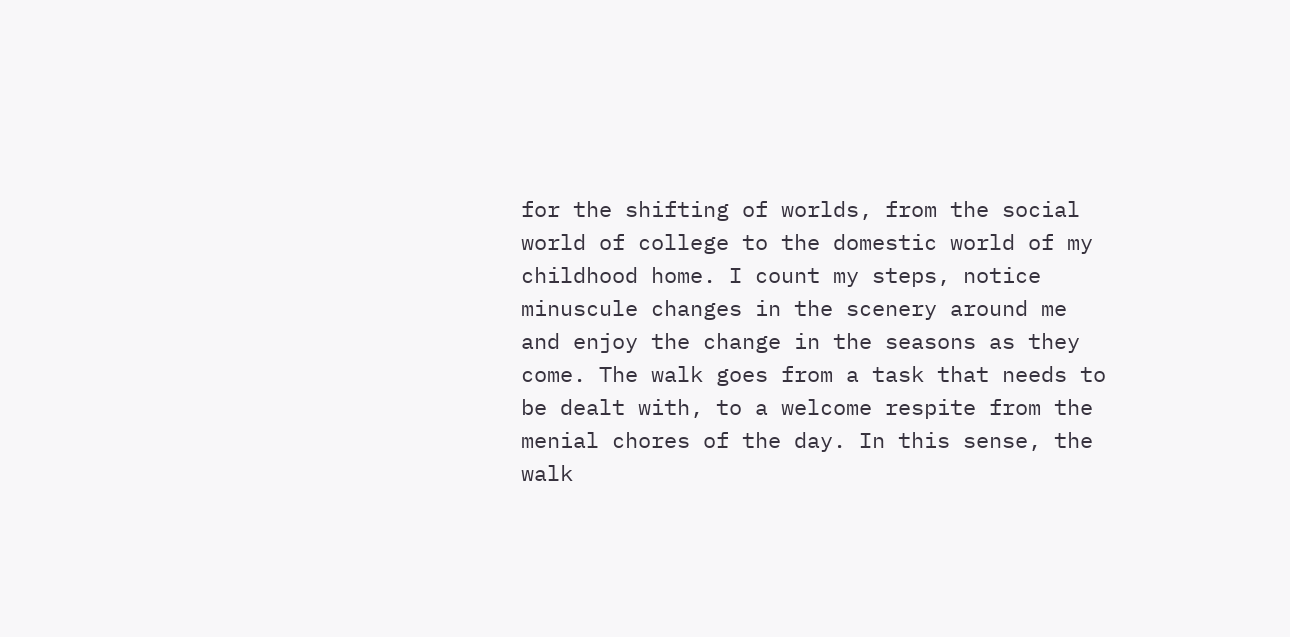for the shifting of worlds, from the social world of college to the domestic world of my childhood home. I count my steps, notice minuscule changes in the scenery around me and enjoy the change in the seasons as they come. The walk goes from a task that needs to be dealt with, to a welcome respite from the menial chores of the day. In this sense, the walk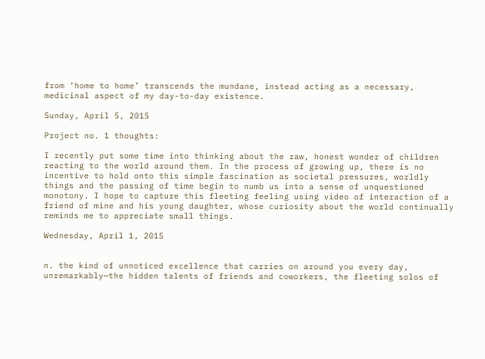from ‘home to home’ transcends the mundane, instead acting as a necessary, medicinal aspect of my day-to-day existence.

Sunday, April 5, 2015

Project no. 1 thoughts:

I recently put some time into thinking about the raw, honest wonder of children reacting to the world around them. In the process of growing up, there is no incentive to hold onto this simple fascination as societal pressures, worldly things and the passing of time begin to numb us into a sense of unquestioned monotony. I hope to capture this fleeting feeling using video of interaction of a friend of mine and his young daughter, whose curiosity about the world continually reminds me to appreciate small things.

Wednesday, April 1, 2015


n. the kind of unnoticed excellence that carries on around you every day, unremarkably—the hidden talents of friends and coworkers, the fleeting solos of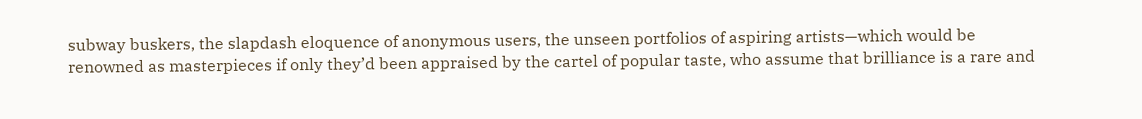subway buskers, the slapdash eloquence of anonymous users, the unseen portfolios of aspiring artists—which would be renowned as masterpieces if only they’d been appraised by the cartel of popular taste, who assume that brilliance is a rare and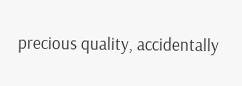precious quality, accidentally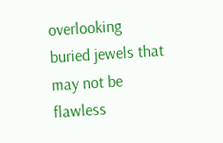overlooking buried jewels that may not be flawless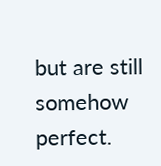but are still somehow perfect.